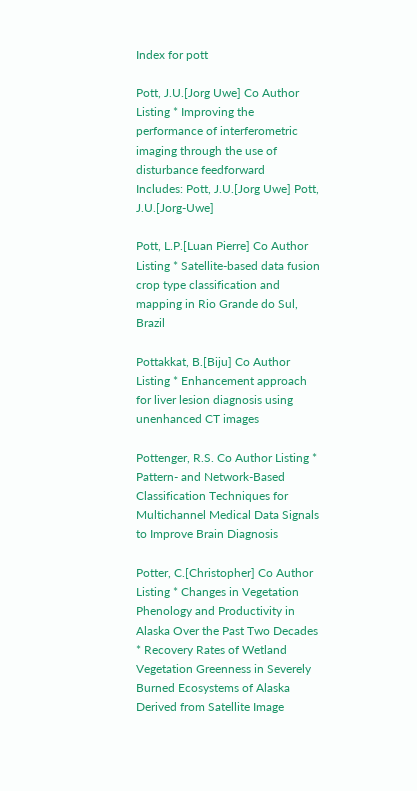Index for pott

Pott, J.U.[Jorg Uwe] Co Author Listing * Improving the performance of interferometric imaging through the use of disturbance feedforward
Includes: Pott, J.U.[Jorg Uwe] Pott, J.U.[Jorg-Uwe]

Pott, L.P.[Luan Pierre] Co Author Listing * Satellite-based data fusion crop type classification and mapping in Rio Grande do Sul, Brazil

Pottakkat, B.[Biju] Co Author Listing * Enhancement approach for liver lesion diagnosis using unenhanced CT images

Pottenger, R.S. Co Author Listing * Pattern- and Network-Based Classification Techniques for Multichannel Medical Data Signals to Improve Brain Diagnosis

Potter, C.[Christopher] Co Author Listing * Changes in Vegetation Phenology and Productivity in Alaska Over the Past Two Decades
* Recovery Rates of Wetland Vegetation Greenness in Severely Burned Ecosystems of Alaska Derived from Satellite Image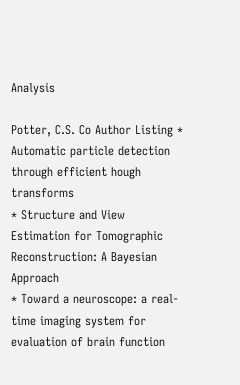Analysis

Potter, C.S. Co Author Listing * Automatic particle detection through efficient hough transforms
* Structure and View Estimation for Tomographic Reconstruction: A Bayesian Approach
* Toward a neuroscope: a real-time imaging system for evaluation of brain function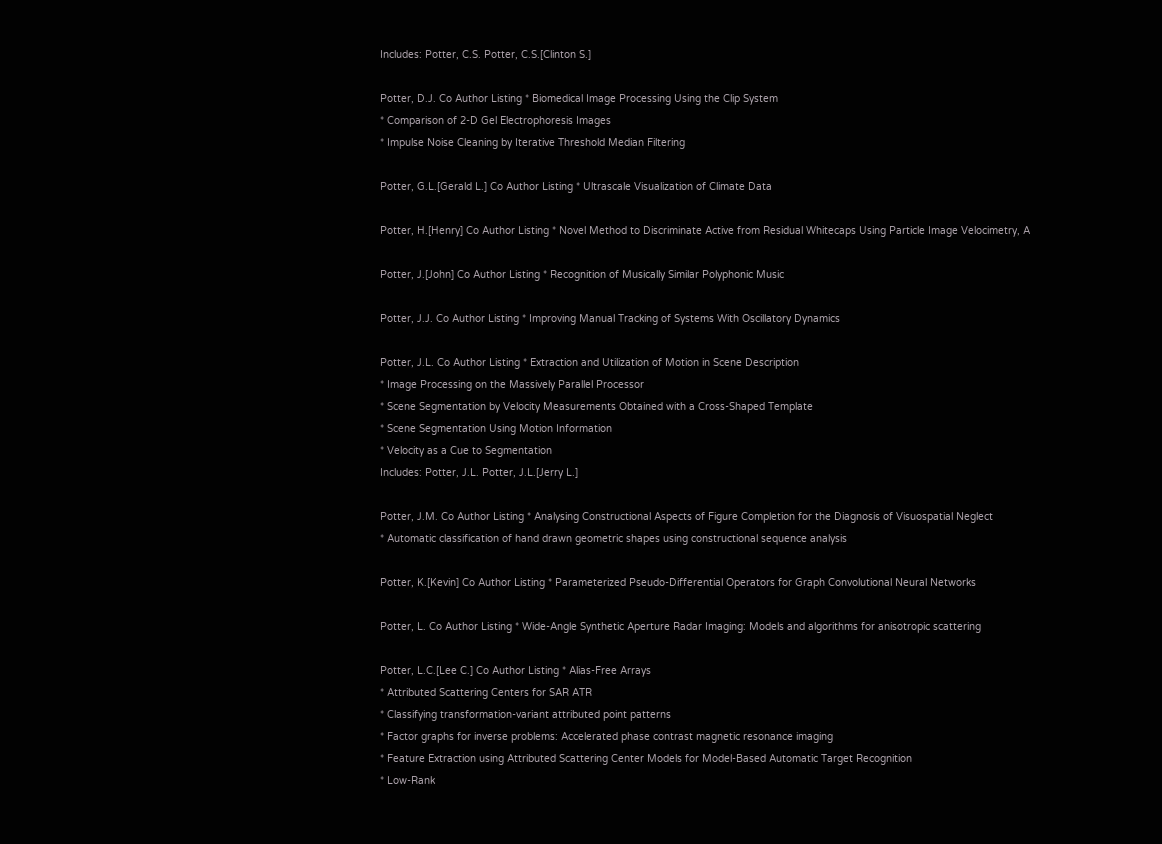Includes: Potter, C.S. Potter, C.S.[Clinton S.]

Potter, D.J. Co Author Listing * Biomedical Image Processing Using the Clip System
* Comparison of 2-D Gel Electrophoresis Images
* Impulse Noise Cleaning by Iterative Threshold Median Filtering

Potter, G.L.[Gerald L.] Co Author Listing * Ultrascale Visualization of Climate Data

Potter, H.[Henry] Co Author Listing * Novel Method to Discriminate Active from Residual Whitecaps Using Particle Image Velocimetry, A

Potter, J.[John] Co Author Listing * Recognition of Musically Similar Polyphonic Music

Potter, J.J. Co Author Listing * Improving Manual Tracking of Systems With Oscillatory Dynamics

Potter, J.L. Co Author Listing * Extraction and Utilization of Motion in Scene Description
* Image Processing on the Massively Parallel Processor
* Scene Segmentation by Velocity Measurements Obtained with a Cross-Shaped Template
* Scene Segmentation Using Motion Information
* Velocity as a Cue to Segmentation
Includes: Potter, J.L. Potter, J.L.[Jerry L.]

Potter, J.M. Co Author Listing * Analysing Constructional Aspects of Figure Completion for the Diagnosis of Visuospatial Neglect
* Automatic classification of hand drawn geometric shapes using constructional sequence analysis

Potter, K.[Kevin] Co Author Listing * Parameterized Pseudo-Differential Operators for Graph Convolutional Neural Networks

Potter, L. Co Author Listing * Wide-Angle Synthetic Aperture Radar Imaging: Models and algorithms for anisotropic scattering

Potter, L.C.[Lee C.] Co Author Listing * Alias-Free Arrays
* Attributed Scattering Centers for SAR ATR
* Classifying transformation-variant attributed point patterns
* Factor graphs for inverse problems: Accelerated phase contrast magnetic resonance imaging
* Feature Extraction using Attributed Scattering Center Models for Model-Based Automatic Target Recognition
* Low-Rank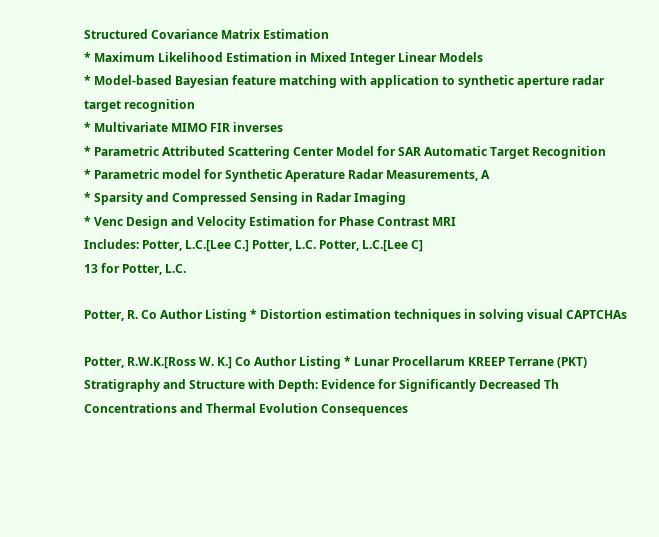Structured Covariance Matrix Estimation
* Maximum Likelihood Estimation in Mixed Integer Linear Models
* Model-based Bayesian feature matching with application to synthetic aperture radar target recognition
* Multivariate MIMO FIR inverses
* Parametric Attributed Scattering Center Model for SAR Automatic Target Recognition
* Parametric model for Synthetic Aperature Radar Measurements, A
* Sparsity and Compressed Sensing in Radar Imaging
* Venc Design and Velocity Estimation for Phase Contrast MRI
Includes: Potter, L.C.[Lee C.] Potter, L.C. Potter, L.C.[Lee C]
13 for Potter, L.C.

Potter, R. Co Author Listing * Distortion estimation techniques in solving visual CAPTCHAs

Potter, R.W.K.[Ross W. K.] Co Author Listing * Lunar Procellarum KREEP Terrane (PKT) Stratigraphy and Structure with Depth: Evidence for Significantly Decreased Th Concentrations and Thermal Evolution Consequences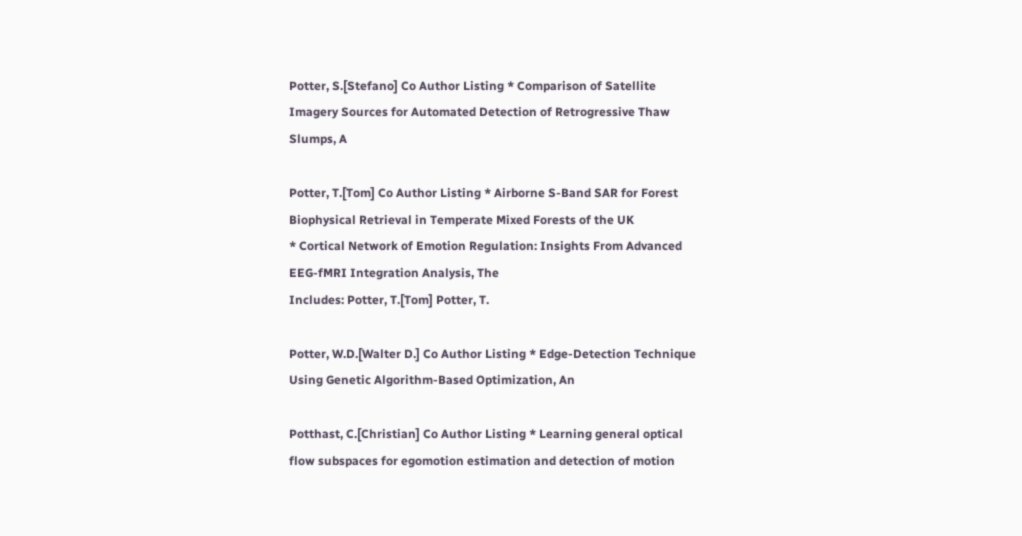Potter, S.[Stefano] Co Author Listing * Comparison of Satellite Imagery Sources for Automated Detection of Retrogressive Thaw Slumps, A

Potter, T.[Tom] Co Author Listing * Airborne S-Band SAR for Forest Biophysical Retrieval in Temperate Mixed Forests of the UK
* Cortical Network of Emotion Regulation: Insights From Advanced EEG-fMRI Integration Analysis, The
Includes: Potter, T.[Tom] Potter, T.

Potter, W.D.[Walter D.] Co Author Listing * Edge-Detection Technique Using Genetic Algorithm-Based Optimization, An

Potthast, C.[Christian] Co Author Listing * Learning general optical flow subspaces for egomotion estimation and detection of motion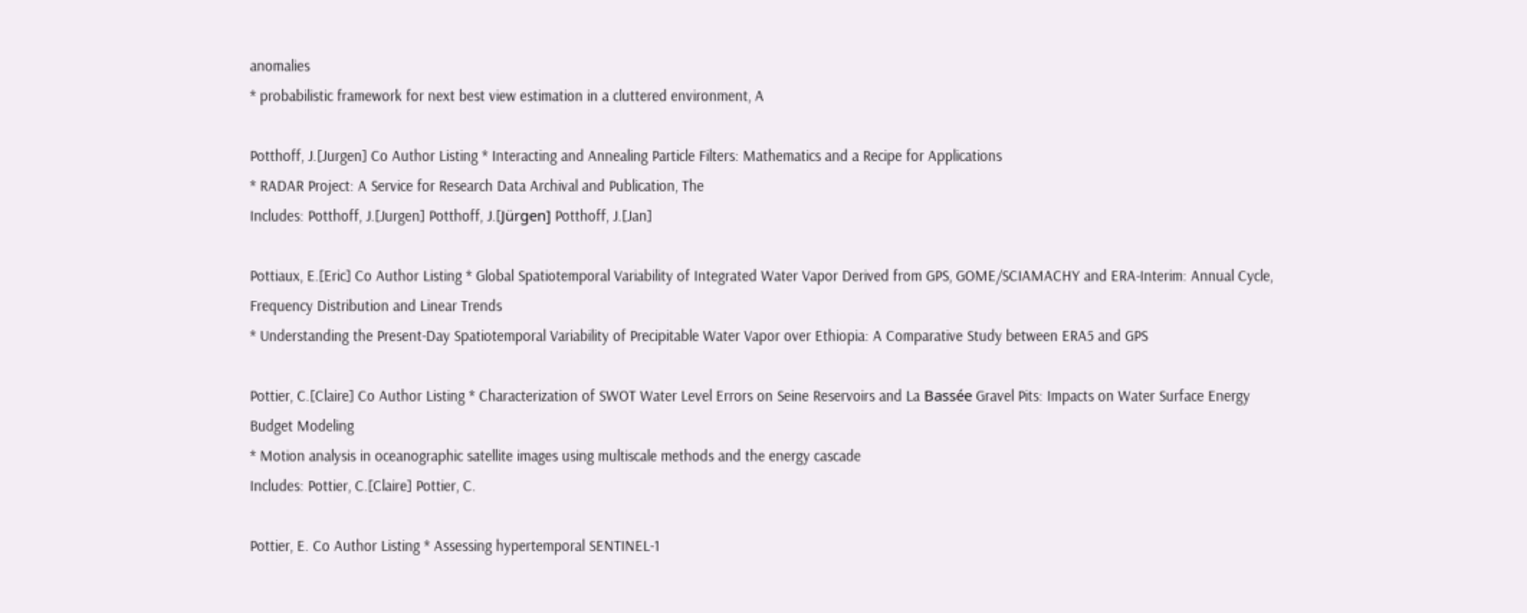anomalies
* probabilistic framework for next best view estimation in a cluttered environment, A

Potthoff, J.[Jurgen] Co Author Listing * Interacting and Annealing Particle Filters: Mathematics and a Recipe for Applications
* RADAR Project: A Service for Research Data Archival and Publication, The
Includes: Potthoff, J.[Jurgen] Potthoff, J.[Jürgen] Potthoff, J.[Jan]

Pottiaux, E.[Eric] Co Author Listing * Global Spatiotemporal Variability of Integrated Water Vapor Derived from GPS, GOME/SCIAMACHY and ERA-Interim: Annual Cycle, Frequency Distribution and Linear Trends
* Understanding the Present-Day Spatiotemporal Variability of Precipitable Water Vapor over Ethiopia: A Comparative Study between ERA5 and GPS

Pottier, C.[Claire] Co Author Listing * Characterization of SWOT Water Level Errors on Seine Reservoirs and La Bassée Gravel Pits: Impacts on Water Surface Energy Budget Modeling
* Motion analysis in oceanographic satellite images using multiscale methods and the energy cascade
Includes: Pottier, C.[Claire] Pottier, C.

Pottier, E. Co Author Listing * Assessing hypertemporal SENTINEL-1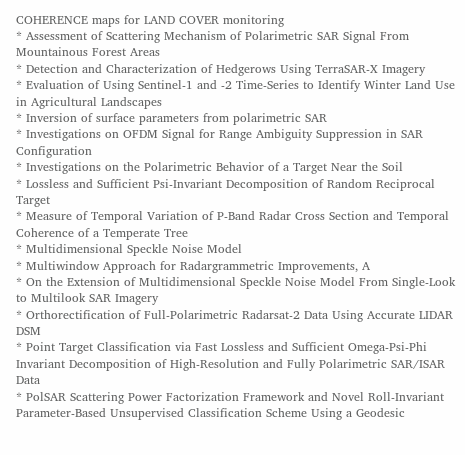COHERENCE maps for LAND COVER monitoring
* Assessment of Scattering Mechanism of Polarimetric SAR Signal From Mountainous Forest Areas
* Detection and Characterization of Hedgerows Using TerraSAR-X Imagery
* Evaluation of Using Sentinel-1 and -2 Time-Series to Identify Winter Land Use in Agricultural Landscapes
* Inversion of surface parameters from polarimetric SAR
* Investigations on OFDM Signal for Range Ambiguity Suppression in SAR Configuration
* Investigations on the Polarimetric Behavior of a Target Near the Soil
* Lossless and Sufficient Psi-Invariant Decomposition of Random Reciprocal Target
* Measure of Temporal Variation of P-Band Radar Cross Section and Temporal Coherence of a Temperate Tree
* Multidimensional Speckle Noise Model
* Multiwindow Approach for Radargrammetric Improvements, A
* On the Extension of Multidimensional Speckle Noise Model From Single-Look to Multilook SAR Imagery
* Orthorectification of Full-Polarimetric Radarsat-2 Data Using Accurate LIDAR DSM
* Point Target Classification via Fast Lossless and Sufficient Omega-Psi-Phi Invariant Decomposition of High-Resolution and Fully Polarimetric SAR/ISAR Data
* PolSAR Scattering Power Factorization Framework and Novel Roll-Invariant Parameter-Based Unsupervised Classification Scheme Using a Geodesic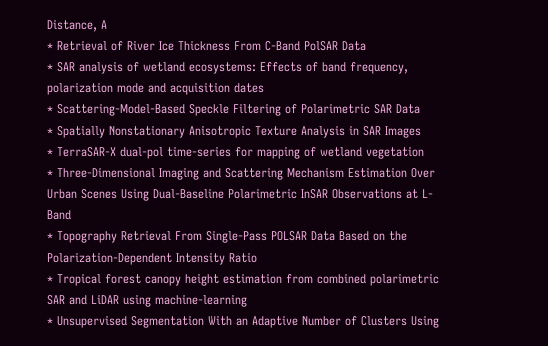Distance, A
* Retrieval of River Ice Thickness From C-Band PolSAR Data
* SAR analysis of wetland ecosystems: Effects of band frequency, polarization mode and acquisition dates
* Scattering-Model-Based Speckle Filtering of Polarimetric SAR Data
* Spatially Nonstationary Anisotropic Texture Analysis in SAR Images
* TerraSAR-X dual-pol time-series for mapping of wetland vegetation
* Three-Dimensional Imaging and Scattering Mechanism Estimation Over Urban Scenes Using Dual-Baseline Polarimetric InSAR Observations at L-Band
* Topography Retrieval From Single-Pass POLSAR Data Based on the Polarization-Dependent Intensity Ratio
* Tropical forest canopy height estimation from combined polarimetric SAR and LiDAR using machine-learning
* Unsupervised Segmentation With an Adaptive Number of Clusters Using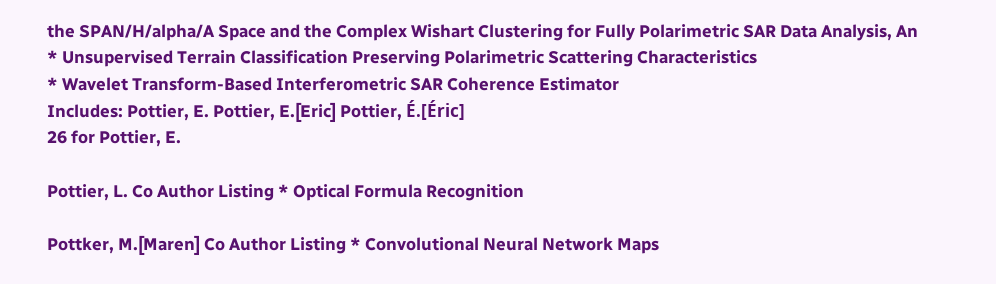the SPAN/H/alpha/A Space and the Complex Wishart Clustering for Fully Polarimetric SAR Data Analysis, An
* Unsupervised Terrain Classification Preserving Polarimetric Scattering Characteristics
* Wavelet Transform-Based Interferometric SAR Coherence Estimator
Includes: Pottier, E. Pottier, E.[Eric] Pottier, É.[Éric]
26 for Pottier, E.

Pottier, L. Co Author Listing * Optical Formula Recognition

Pottker, M.[Maren] Co Author Listing * Convolutional Neural Network Maps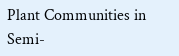Plant Communities in Semi-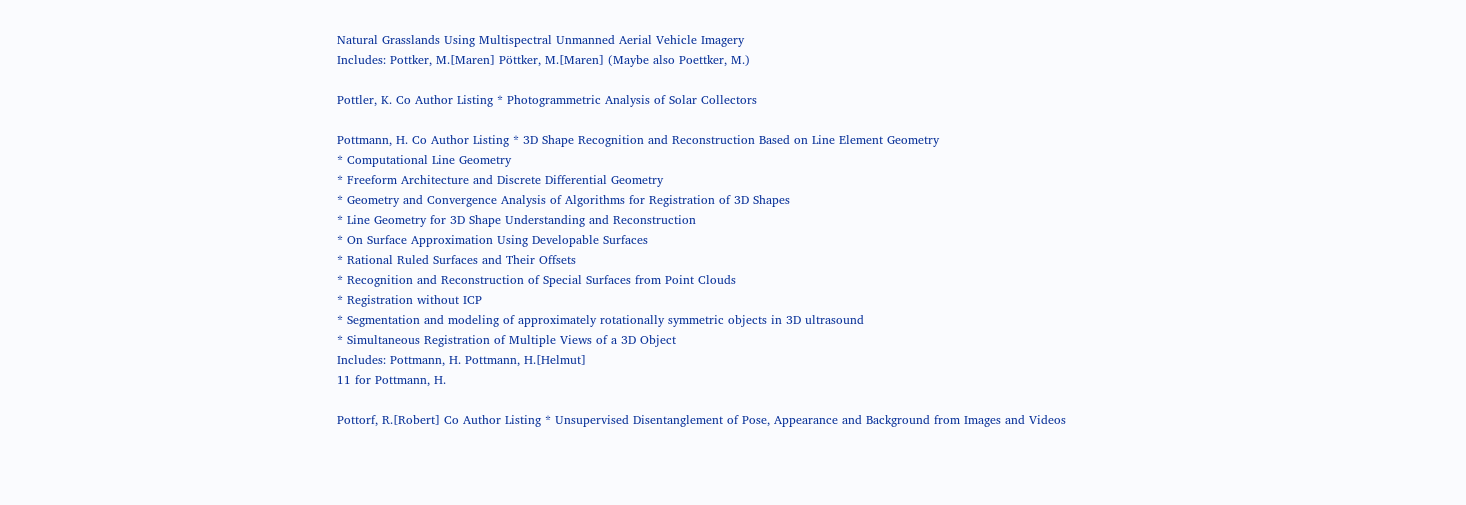Natural Grasslands Using Multispectral Unmanned Aerial Vehicle Imagery
Includes: Pottker, M.[Maren] Pöttker, M.[Maren] (Maybe also Poettker, M.)

Pottler, K. Co Author Listing * Photogrammetric Analysis of Solar Collectors

Pottmann, H. Co Author Listing * 3D Shape Recognition and Reconstruction Based on Line Element Geometry
* Computational Line Geometry
* Freeform Architecture and Discrete Differential Geometry
* Geometry and Convergence Analysis of Algorithms for Registration of 3D Shapes
* Line Geometry for 3D Shape Understanding and Reconstruction
* On Surface Approximation Using Developable Surfaces
* Rational Ruled Surfaces and Their Offsets
* Recognition and Reconstruction of Special Surfaces from Point Clouds
* Registration without ICP
* Segmentation and modeling of approximately rotationally symmetric objects in 3D ultrasound
* Simultaneous Registration of Multiple Views of a 3D Object
Includes: Pottmann, H. Pottmann, H.[Helmut]
11 for Pottmann, H.

Pottorf, R.[Robert] Co Author Listing * Unsupervised Disentanglement of Pose, Appearance and Background from Images and Videos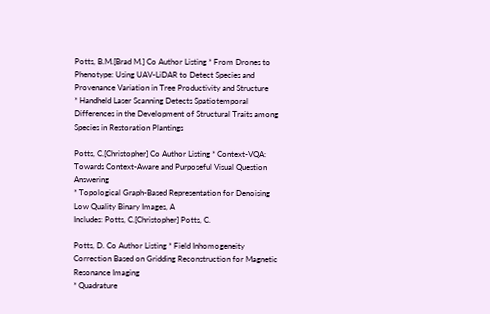Potts, B.M.[Brad M.] Co Author Listing * From Drones to Phenotype: Using UAV-LiDAR to Detect Species and Provenance Variation in Tree Productivity and Structure
* Handheld Laser Scanning Detects Spatiotemporal Differences in the Development of Structural Traits among Species in Restoration Plantings

Potts, C.[Christopher] Co Author Listing * Context-VQA: Towards Context-Aware and Purposeful Visual Question Answering
* Topological Graph-Based Representation for Denoising Low Quality Binary Images, A
Includes: Potts, C.[Christopher] Potts, C.

Potts, D. Co Author Listing * Field Inhomogeneity Correction Based on Gridding Reconstruction for Magnetic Resonance Imaging
* Quadrature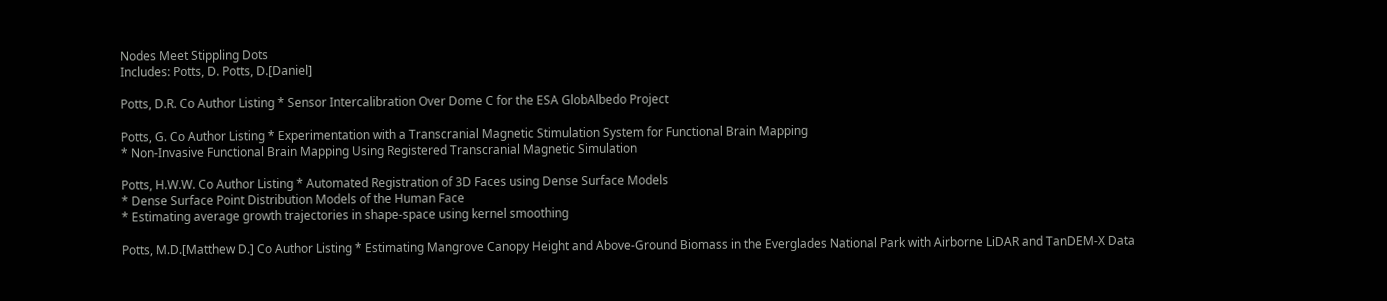Nodes Meet Stippling Dots
Includes: Potts, D. Potts, D.[Daniel]

Potts, D.R. Co Author Listing * Sensor Intercalibration Over Dome C for the ESA GlobAlbedo Project

Potts, G. Co Author Listing * Experimentation with a Transcranial Magnetic Stimulation System for Functional Brain Mapping
* Non-Invasive Functional Brain Mapping Using Registered Transcranial Magnetic Simulation

Potts, H.W.W. Co Author Listing * Automated Registration of 3D Faces using Dense Surface Models
* Dense Surface Point Distribution Models of the Human Face
* Estimating average growth trajectories in shape-space using kernel smoothing

Potts, M.D.[Matthew D.] Co Author Listing * Estimating Mangrove Canopy Height and Above-Ground Biomass in the Everglades National Park with Airborne LiDAR and TanDEM-X Data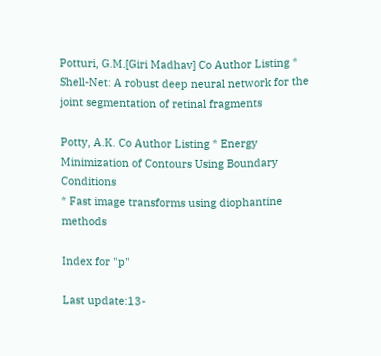Potturi, G.M.[Giri Madhav] Co Author Listing * Shell-Net: A robust deep neural network for the joint segmentation of retinal fragments

Potty, A.K. Co Author Listing * Energy Minimization of Contours Using Boundary Conditions
* Fast image transforms using diophantine methods

Index for "p"

Last update:13-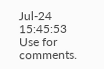Jul-24 15:45:53
Use for comments.